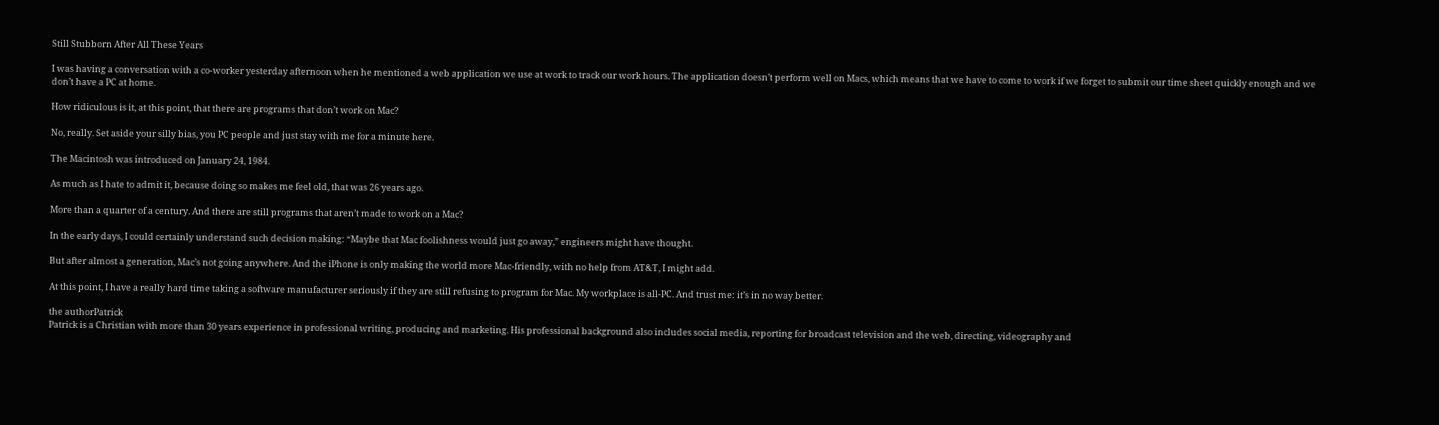Still Stubborn After All These Years

I was having a conversation with a co-worker yesterday afternoon when he mentioned a web application we use at work to track our work hours. The application doesn’t perform well on Macs, which means that we have to come to work if we forget to submit our time sheet quickly enough and we don’t have a PC at home.

How ridiculous is it, at this point, that there are programs that don’t work on Mac?

No, really. Set aside your silly bias, you PC people and just stay with me for a minute here.

The Macintosh was introduced on January 24, 1984.

As much as I hate to admit it, because doing so makes me feel old, that was 26 years ago.

More than a quarter of a century. And there are still programs that aren’t made to work on a Mac?

In the early days, I could certainly understand such decision making: “Maybe that Mac foolishness would just go away,” engineers might have thought.

But after almost a generation, Mac’s not going anywhere. And the iPhone is only making the world more Mac-friendly, with no help from AT&T, I might add.

At this point, I have a really hard time taking a software manufacturer seriously if they are still refusing to program for Mac. My workplace is all-PC. And trust me: it’s in no way better.

the authorPatrick
Patrick is a Christian with more than 30 years experience in professional writing, producing and marketing. His professional background also includes social media, reporting for broadcast television and the web, directing, videography and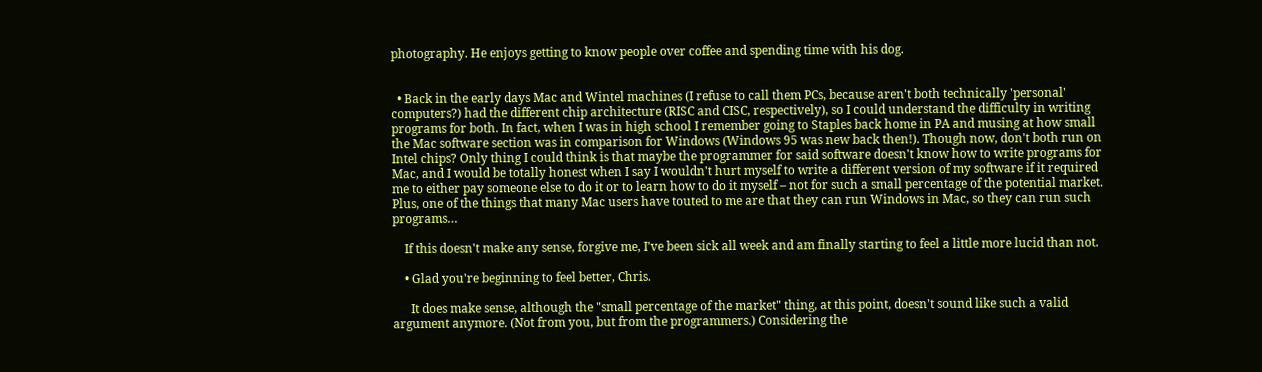photography. He enjoys getting to know people over coffee and spending time with his dog.


  • Back in the early days Mac and Wintel machines (I refuse to call them PCs, because aren't both technically 'personal' computers?) had the different chip architecture (RISC and CISC, respectively), so I could understand the difficulty in writing programs for both. In fact, when I was in high school I remember going to Staples back home in PA and musing at how small the Mac software section was in comparison for Windows (Windows 95 was new back then!). Though now, don't both run on Intel chips? Only thing I could think is that maybe the programmer for said software doesn't know how to write programs for Mac, and I would be totally honest when I say I wouldn't hurt myself to write a different version of my software if it required me to either pay someone else to do it or to learn how to do it myself – not for such a small percentage of the potential market. Plus, one of the things that many Mac users have touted to me are that they can run Windows in Mac, so they can run such programs…

    If this doesn't make any sense, forgive me, I've been sick all week and am finally starting to feel a little more lucid than not.

    • Glad you're beginning to feel better, Chris.

      It does make sense, although the "small percentage of the market" thing, at this point, doesn't sound like such a valid argument anymore. (Not from you, but from the programmers.) Considering the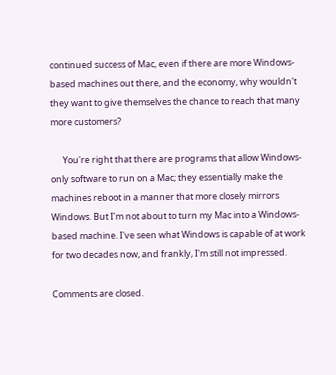continued success of Mac, even if there are more Windows-based machines out there, and the economy, why wouldn't they want to give themselves the chance to reach that many more customers?

      You're right that there are programs that allow Windows-only software to run on a Mac; they essentially make the machines reboot in a manner that more closely mirrors Windows. But I'm not about to turn my Mac into a Windows-based machine. I've seen what Windows is capable of at work for two decades now, and frankly, I'm still not impressed.

Comments are closed.